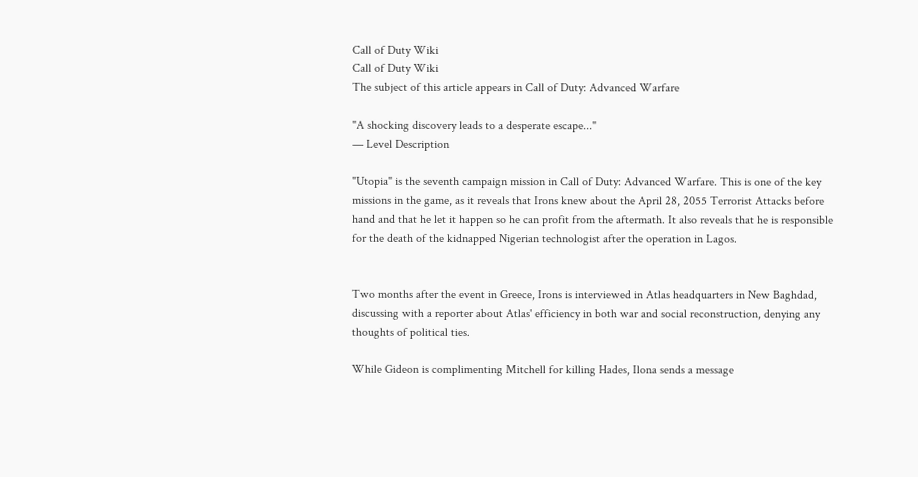Call of Duty Wiki
Call of Duty Wiki
The subject of this article appears in Call of Duty: Advanced Warfare

"A shocking discovery leads to a desperate escape..."
— Level Description

"Utopia" is the seventh campaign mission in Call of Duty: Advanced Warfare. This is one of the key missions in the game, as it reveals that Irons knew about the April 28, 2055 Terrorist Attacks before hand and that he let it happen so he can profit from the aftermath. It also reveals that he is responsible for the death of the kidnapped Nigerian technologist after the operation in Lagos.


Two months after the event in Greece, Irons is interviewed in Atlas headquarters in New Baghdad, discussing with a reporter about Atlas' efficiency in both war and social reconstruction, denying any thoughts of political ties.

While Gideon is complimenting Mitchell for killing Hades, Ilona sends a message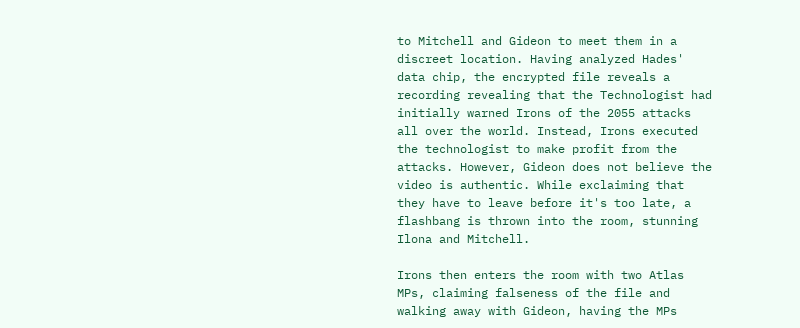to Mitchell and Gideon to meet them in a discreet location. Having analyzed Hades' data chip, the encrypted file reveals a recording revealing that the Technologist had initially warned Irons of the 2055 attacks all over the world. Instead, Irons executed the technologist to make profit from the attacks. However, Gideon does not believe the video is authentic. While exclaiming that they have to leave before it's too late, a flashbang is thrown into the room, stunning Ilona and Mitchell.

Irons then enters the room with two Atlas MPs, claiming falseness of the file and walking away with Gideon, having the MPs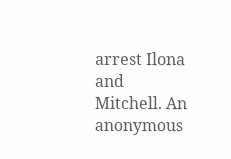arrest Ilona and Mitchell. An anonymous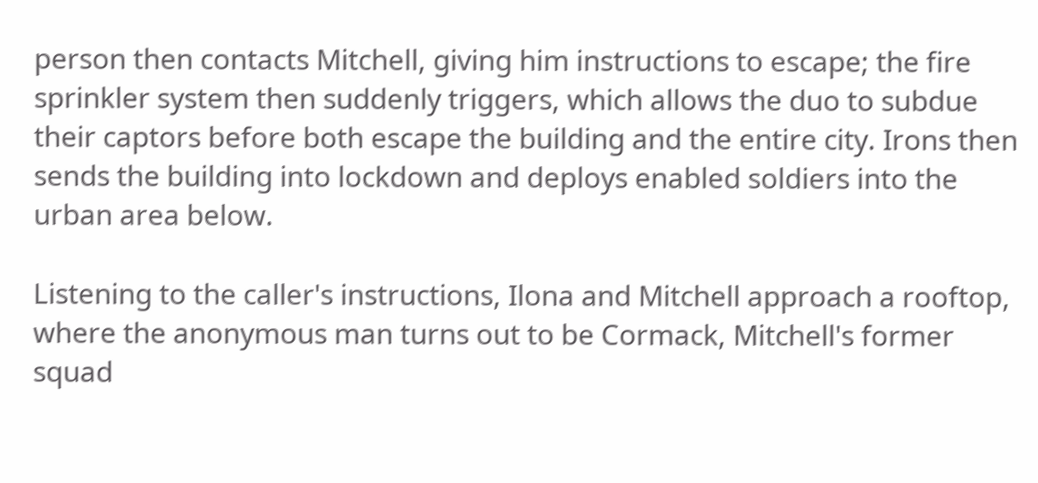person then contacts Mitchell, giving him instructions to escape; the fire sprinkler system then suddenly triggers, which allows the duo to subdue their captors before both escape the building and the entire city. Irons then sends the building into lockdown and deploys enabled soldiers into the urban area below.

Listening to the caller's instructions, Ilona and Mitchell approach a rooftop, where the anonymous man turns out to be Cormack, Mitchell's former squad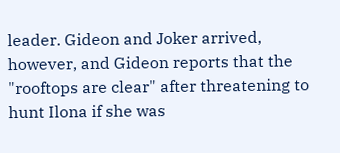leader. Gideon and Joker arrived, however, and Gideon reports that the "rooftops are clear" after threatening to hunt Ilona if she was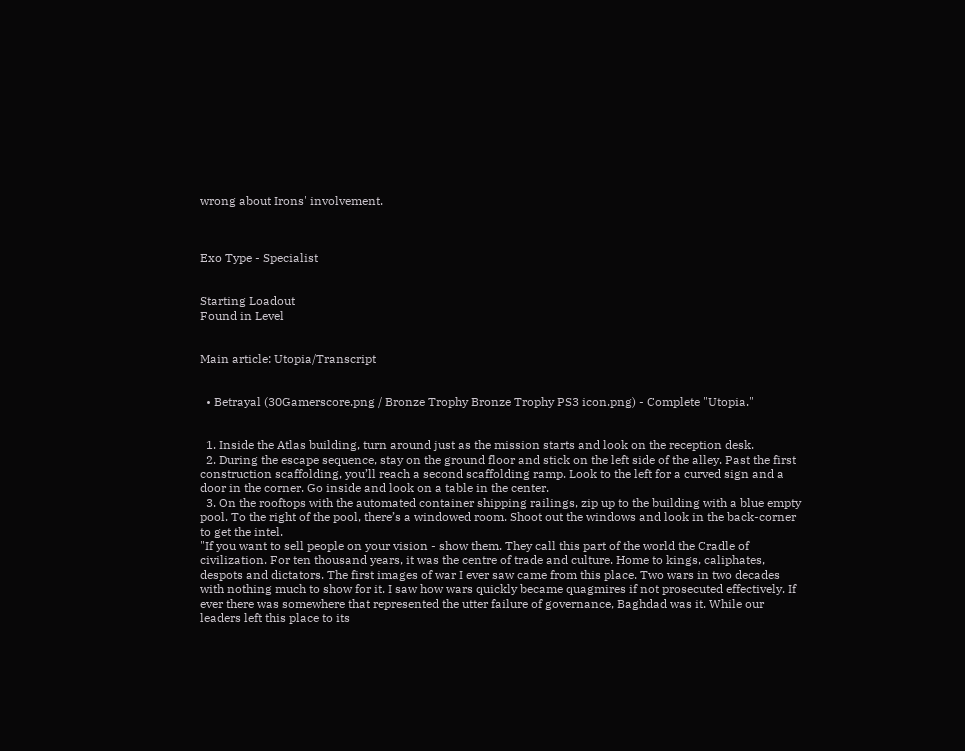wrong about Irons' involvement.



Exo Type - Specialist


Starting Loadout
Found in Level


Main article: Utopia/Transcript


  • Betrayal (30Gamerscore.png / Bronze Trophy Bronze Trophy PS3 icon.png) - Complete "Utopia."


  1. Inside the Atlas building, turn around just as the mission starts and look on the reception desk.
  2. During the escape sequence, stay on the ground floor and stick on the left side of the alley. Past the first construction scaffolding, you’ll reach a second scaffolding ramp. Look to the left for a curved sign and a door in the corner. Go inside and look on a table in the center.
  3. On the rooftops with the automated container shipping railings, zip up to the building with a blue empty pool. To the right of the pool, there’s a windowed room. Shoot out the windows and look in the back-corner to get the intel.
"If you want to sell people on your vision - show them. They call this part of the world the Cradle of civilization. For ten thousand years, it was the centre of trade and culture. Home to kings, caliphates, despots and dictators. The first images of war I ever saw came from this place. Two wars in two decades with nothing much to show for it. I saw how wars quickly became quagmires if not prosecuted effectively. If ever there was somewhere that represented the utter failure of governance, Baghdad was it. While our leaders left this place to its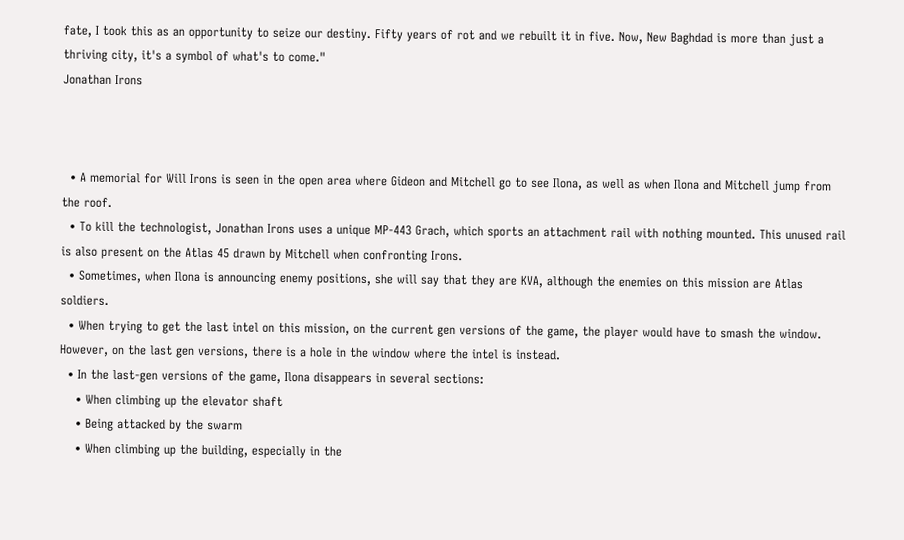fate, I took this as an opportunity to seize our destiny. Fifty years of rot and we rebuilt it in five. Now, New Baghdad is more than just a thriving city, it's a symbol of what's to come."
Jonathan Irons



  • A memorial for Will Irons is seen in the open area where Gideon and Mitchell go to see Ilona, as well as when Ilona and Mitchell jump from the roof.
  • To kill the technologist, Jonathan Irons uses a unique MP-443 Grach, which sports an attachment rail with nothing mounted. This unused rail is also present on the Atlas 45 drawn by Mitchell when confronting Irons.
  • Sometimes, when Ilona is announcing enemy positions, she will say that they are KVA, although the enemies on this mission are Atlas soldiers.
  • When trying to get the last intel on this mission, on the current gen versions of the game, the player would have to smash the window. However, on the last gen versions, there is a hole in the window where the intel is instead.
  • In the last-gen versions of the game, Ilona disappears in several sections:
    • When climbing up the elevator shaft
    • Being attacked by the swarm
    • When climbing up the building, especially in the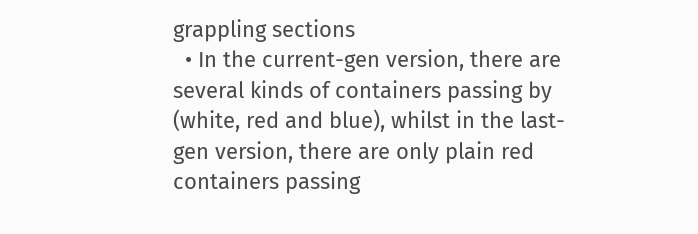grappling sections
  • In the current-gen version, there are several kinds of containers passing by (white, red and blue), whilst in the last-gen version, there are only plain red containers passing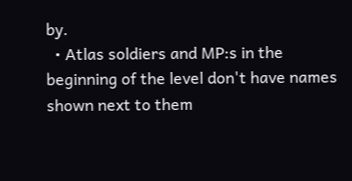by.
  • Atlas soldiers and MP:s in the beginning of the level don't have names shown next to them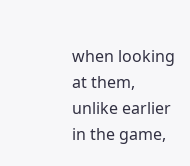when looking at them, unlike earlier in the game,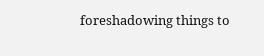foreshadowing things to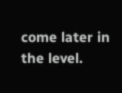come later in the level.